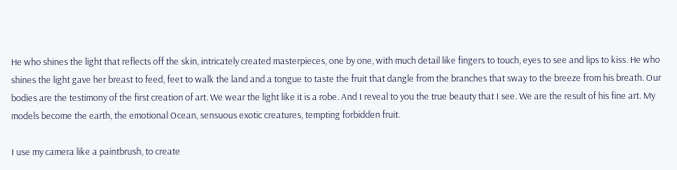He who shines the light that reflects off the skin, intricately created masterpieces, one by one, with much detail like fingers to touch, eyes to see and lips to kiss. He who shines the light gave her breast to feed, feet to walk the land and a tongue to taste the fruit that dangle from the branches that sway to the breeze from his breath. Our bodies are the testimony of the first creation of art. We wear the light like it is a robe. And I reveal to you the true beauty that I see. We are the result of his fine art. My models become the earth, the emotional Ocean, sensuous exotic creatures, tempting forbidden fruit.

I use my camera like a paintbrush, to create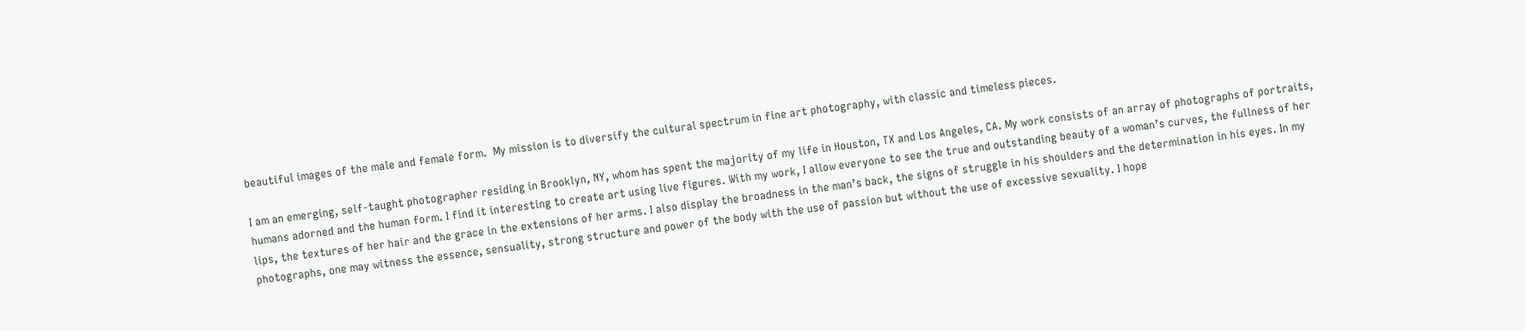beautiful images of the male and female form.  My mission is to diversify the cultural spectrum in fine art photography, with classic and timeless pieces.

I am an emerging, self-taught photographer residing in Brooklyn, NY, whom has spent the majority of my life in Houston, TX and Los Angeles, CA. My work consists of an array of photographs of portraits, humans adorned and the human form. I find it interesting to create art using live figures. With my work, I allow everyone to see the true and outstanding beauty of a woman’s curves, the fullness of her lips, the textures of her hair and the grace in the extensions of her arms. I also display the broadness in the man’s back, the signs of struggle in his shoulders and the determination in his eyes. In my photographs, one may witness the essence, sensuality, strong structure and power of the body with the use of passion but without the use of excessive sexuality. I hope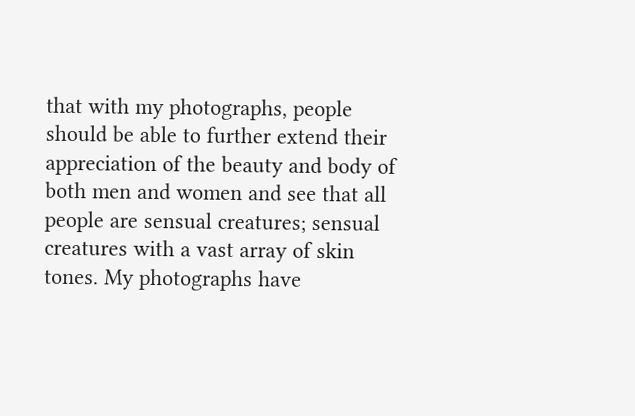that with my photographs, people should be able to further extend their appreciation of the beauty and body of both men and women and see that all people are sensual creatures; sensual creatures with a vast array of skin tones. My photographs have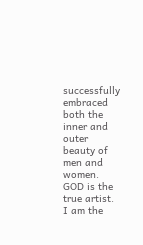successfully embraced both the inner and outer beauty of men and women.
GOD is the true artist. I am the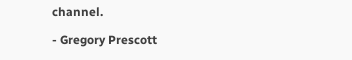channel.

- Gregory Prescott